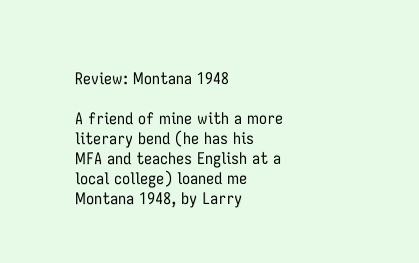Review: Montana 1948

A friend of mine with a more literary bend (he has his MFA and teaches English at a local college) loaned me Montana 1948, by Larry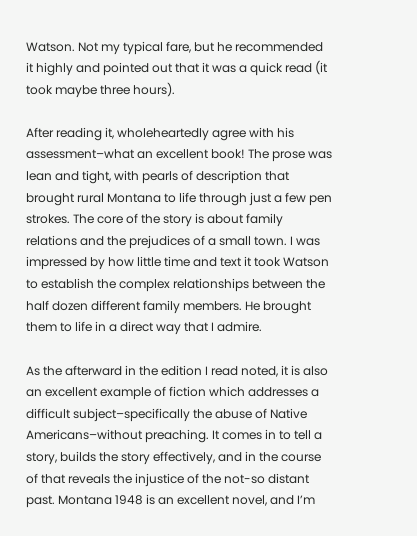Watson. Not my typical fare, but he recommended it highly and pointed out that it was a quick read (it took maybe three hours).

After reading it, wholeheartedly agree with his assessment–what an excellent book! The prose was lean and tight, with pearls of description that brought rural Montana to life through just a few pen strokes. The core of the story is about family relations and the prejudices of a small town. I was impressed by how little time and text it took Watson to establish the complex relationships between the half dozen different family members. He brought them to life in a direct way that I admire.

As the afterward in the edition I read noted, it is also an excellent example of fiction which addresses a difficult subject–specifically the abuse of Native Americans–without preaching. It comes in to tell a story, builds the story effectively, and in the course of that reveals the injustice of the not-so distant past. Montana 1948 is an excellent novel, and I’m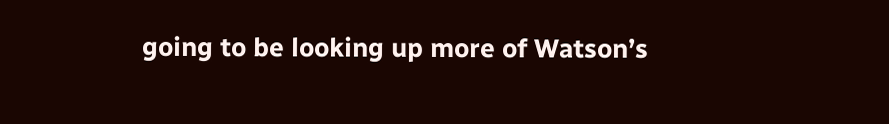going to be looking up more of Watson’s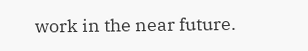work in the near future.